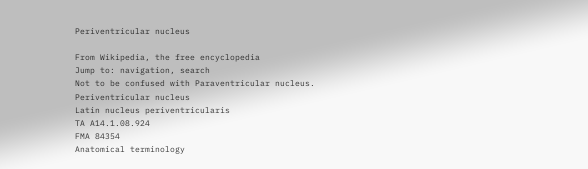Periventricular nucleus

From Wikipedia, the free encyclopedia
Jump to: navigation, search
Not to be confused with Paraventricular nucleus.
Periventricular nucleus
Latin nucleus periventricularis
TA A14.1.08.924
FMA 84354
Anatomical terminology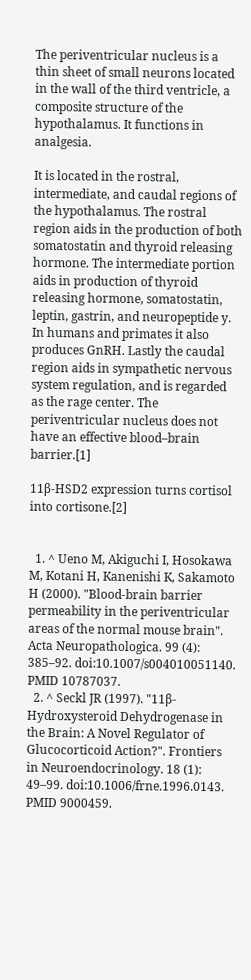The periventricular nucleus is a thin sheet of small neurons located in the wall of the third ventricle, a composite structure of the hypothalamus. It functions in analgesia.

It is located in the rostral, intermediate, and caudal regions of the hypothalamus. The rostral region aids in the production of both somatostatin and thyroid releasing hormone. The intermediate portion aids in production of thyroid releasing hormone, somatostatin, leptin, gastrin, and neuropeptide y. In humans and primates it also produces GnRH. Lastly the caudal region aids in sympathetic nervous system regulation, and is regarded as the rage center. The periventricular nucleus does not have an effective blood–brain barrier.[1]

11β-HSD2 expression turns cortisol into cortisone.[2]


  1. ^ Ueno M, Akiguchi I, Hosokawa M, Kotani H, Kanenishi K, Sakamoto H (2000). "Blood-brain barrier permeability in the periventricular areas of the normal mouse brain". Acta Neuropathologica. 99 (4): 385–92. doi:10.1007/s004010051140. PMID 10787037.
  2. ^ Seckl JR (1997). "11β-Hydroxysteroid Dehydrogenase in the Brain: A Novel Regulator of Glucocorticoid Action?". Frontiers in Neuroendocrinology. 18 (1): 49–99. doi:10.1006/frne.1996.0143. PMID 9000459.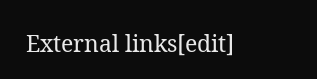External links[edit]